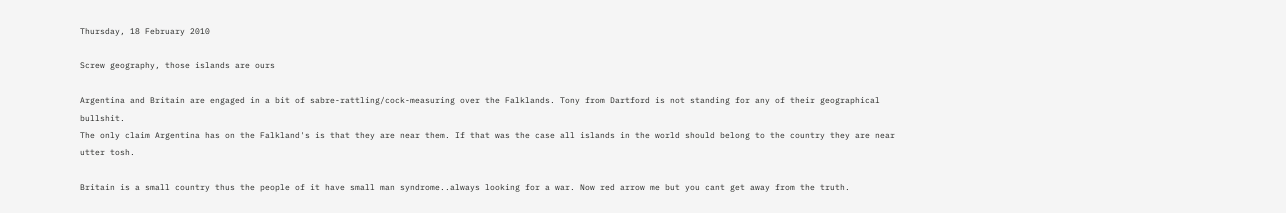Thursday, 18 February 2010

Screw geography, those islands are ours

Argentina and Britain are engaged in a bit of sabre-rattling/cock-measuring over the Falklands. Tony from Dartford is not standing for any of their geographical bullshit.
The only claim Argentina has on the Falkland's is that they are near them. If that was the case all islands in the world should belong to the country they are near utter tosh.

Britain is a small country thus the people of it have small man syndrome..always looking for a war. Now red arrow me but you cant get away from the truth.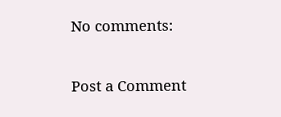No comments:

Post a Comment